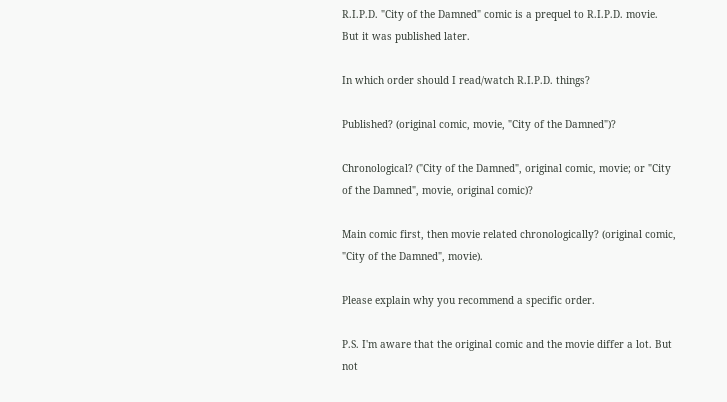R.I.P.D. "City of the Damned" comic is a prequel to R.I.P.D. movie. But it was published later.

In which order should I read/watch R.I.P.D. things?

Published? (original comic, movie, "City of the Damned")?

Chronological? ("City of the Damned", original comic, movie; or "City of the Damned", movie, original comic)?

Main comic first, then movie related chronologically? (original comic, "City of the Damned", movie).

Please explain why you recommend a specific order.

P.S. I'm aware that the original comic and the movie differ a lot. But not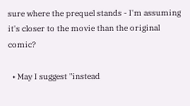sure where the prequel stands - I'm assuming it's closer to the movie than the original comic?

  • May I suggest "instead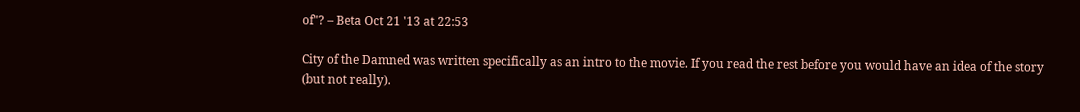of"? – Beta Oct 21 '13 at 22:53

City of the Damned was written specifically as an intro to the movie. If you read the rest before you would have an idea of the story (but not really).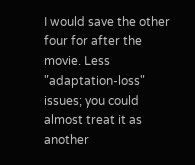I would save the other four for after the movie. Less "adaptation-loss" issues; you could almost treat it as another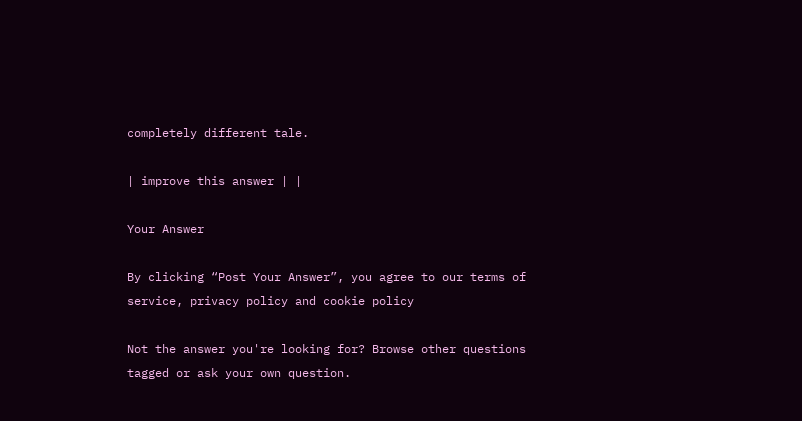completely different tale.

| improve this answer | |

Your Answer

By clicking “Post Your Answer”, you agree to our terms of service, privacy policy and cookie policy

Not the answer you're looking for? Browse other questions tagged or ask your own question.